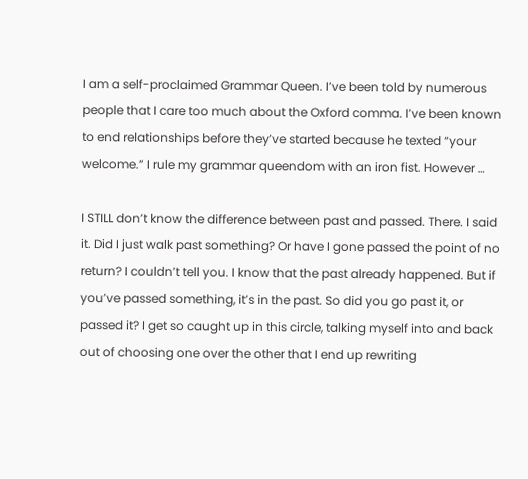I am a self-proclaimed Grammar Queen. I’ve been told by numerous people that I care too much about the Oxford comma. I’ve been known to end relationships before they’ve started because he texted “your welcome.” I rule my grammar queendom with an iron fist. However …

I STILL don’t know the difference between past and passed. There. I said it. Did I just walk past something? Or have I gone passed the point of no return? I couldn’t tell you. I know that the past already happened. But if you’ve passed something, it’s in the past. So did you go past it, or passed it? I get so caught up in this circle, talking myself into and back out of choosing one over the other that I end up rewriting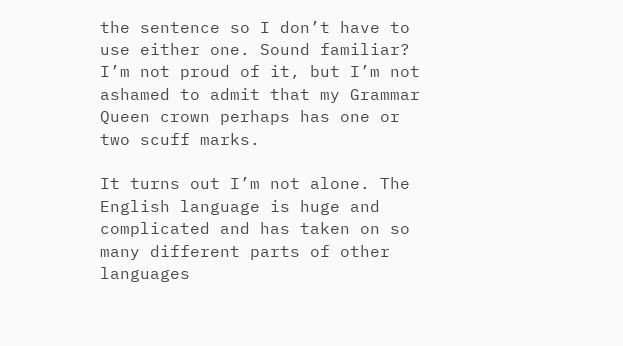the sentence so I don’t have to use either one. Sound familiar? I’m not proud of it, but I’m not ashamed to admit that my Grammar Queen crown perhaps has one or two scuff marks.

It turns out I’m not alone. The English language is huge and complicated and has taken on so many different parts of other languages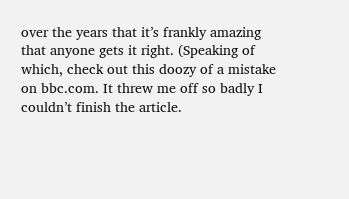over the years that it’s frankly amazing that anyone gets it right. (Speaking of which, check out this doozy of a mistake on bbc.com. It threw me off so badly I couldn’t finish the article.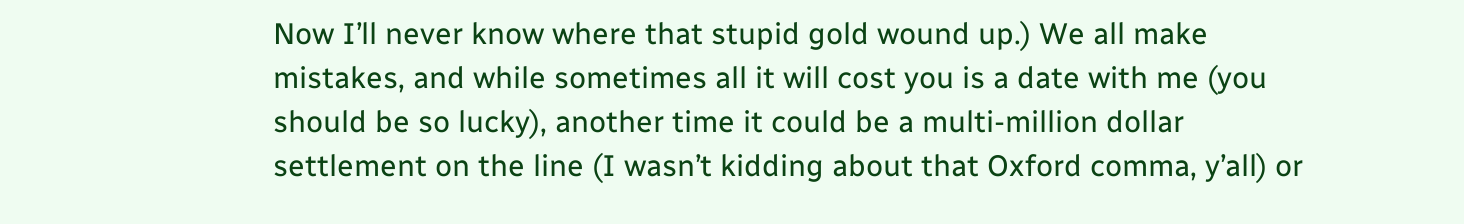Now I’ll never know where that stupid gold wound up.) We all make mistakes, and while sometimes all it will cost you is a date with me (you should be so lucky), another time it could be a multi-million dollar settlement on the line (I wasn’t kidding about that Oxford comma, y’all) or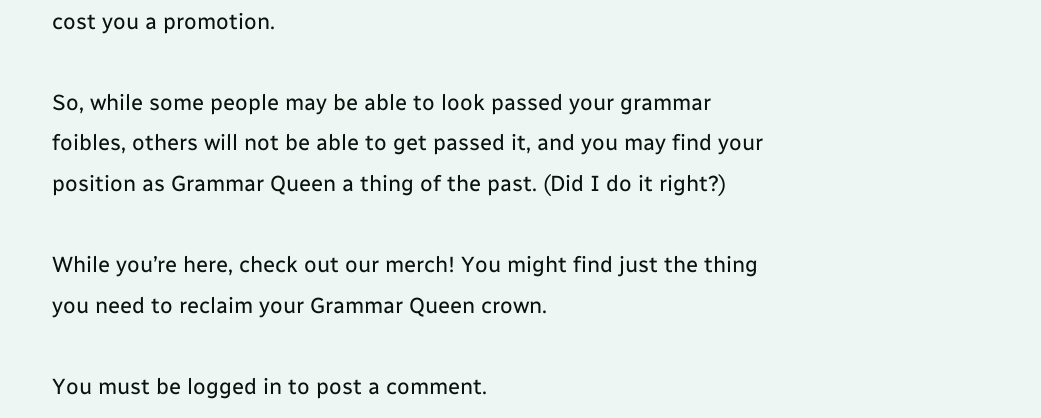cost you a promotion.

So, while some people may be able to look passed your grammar foibles, others will not be able to get passed it, and you may find your position as Grammar Queen a thing of the past. (Did I do it right?)

While you’re here, check out our merch! You might find just the thing you need to reclaim your Grammar Queen crown.

You must be logged in to post a comment.